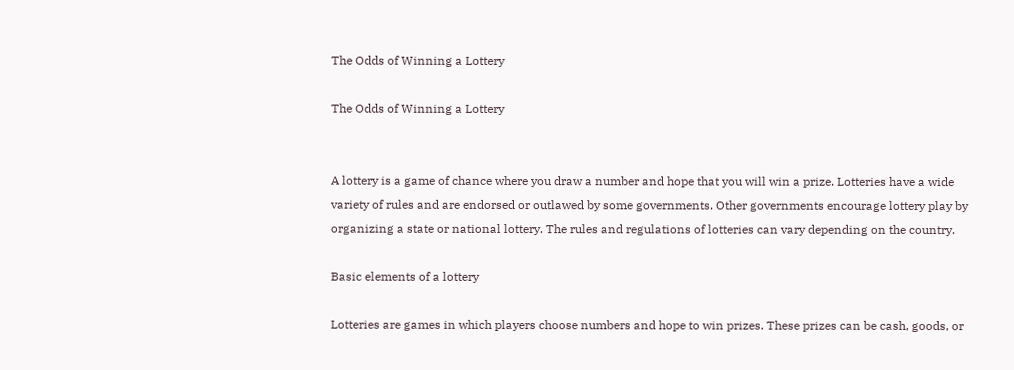The Odds of Winning a Lottery

The Odds of Winning a Lottery


A lottery is a game of chance where you draw a number and hope that you will win a prize. Lotteries have a wide variety of rules and are endorsed or outlawed by some governments. Other governments encourage lottery play by organizing a state or national lottery. The rules and regulations of lotteries can vary depending on the country.

Basic elements of a lottery

Lotteries are games in which players choose numbers and hope to win prizes. These prizes can be cash, goods, or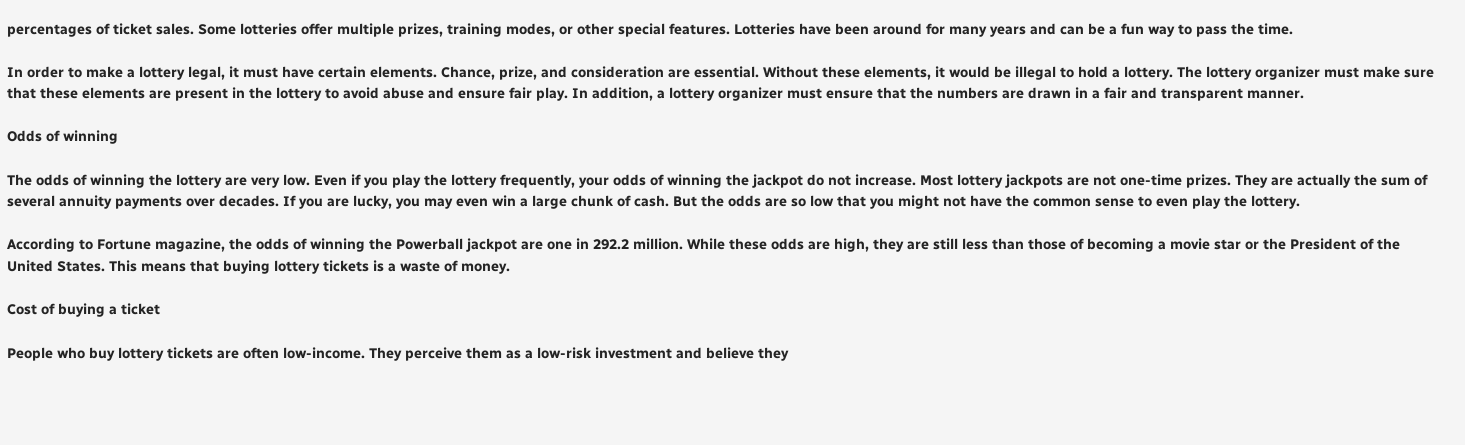percentages of ticket sales. Some lotteries offer multiple prizes, training modes, or other special features. Lotteries have been around for many years and can be a fun way to pass the time.

In order to make a lottery legal, it must have certain elements. Chance, prize, and consideration are essential. Without these elements, it would be illegal to hold a lottery. The lottery organizer must make sure that these elements are present in the lottery to avoid abuse and ensure fair play. In addition, a lottery organizer must ensure that the numbers are drawn in a fair and transparent manner.

Odds of winning

The odds of winning the lottery are very low. Even if you play the lottery frequently, your odds of winning the jackpot do not increase. Most lottery jackpots are not one-time prizes. They are actually the sum of several annuity payments over decades. If you are lucky, you may even win a large chunk of cash. But the odds are so low that you might not have the common sense to even play the lottery.

According to Fortune magazine, the odds of winning the Powerball jackpot are one in 292.2 million. While these odds are high, they are still less than those of becoming a movie star or the President of the United States. This means that buying lottery tickets is a waste of money.

Cost of buying a ticket

People who buy lottery tickets are often low-income. They perceive them as a low-risk investment and believe they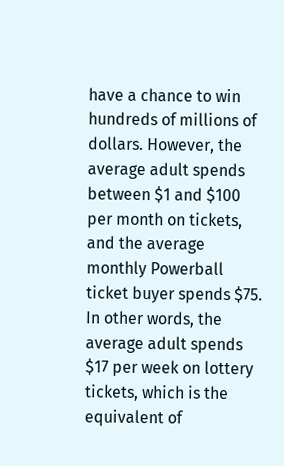have a chance to win hundreds of millions of dollars. However, the average adult spends between $1 and $100 per month on tickets, and the average monthly Powerball ticket buyer spends $75. In other words, the average adult spends $17 per week on lottery tickets, which is the equivalent of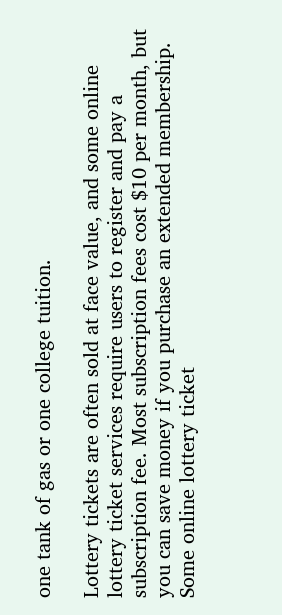one tank of gas or one college tuition.

Lottery tickets are often sold at face value, and some online lottery ticket services require users to register and pay a subscription fee. Most subscription fees cost $10 per month, but you can save money if you purchase an extended membership. Some online lottery ticket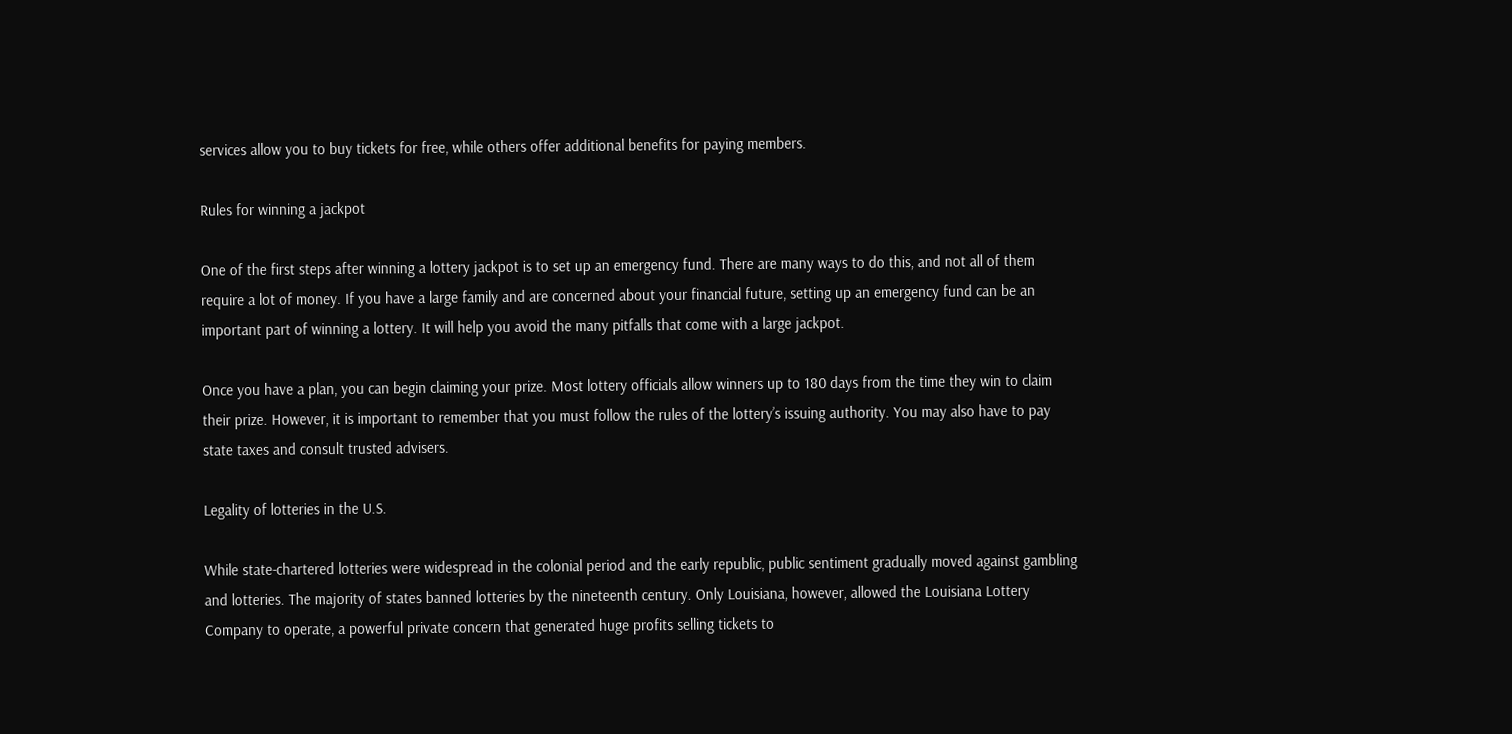services allow you to buy tickets for free, while others offer additional benefits for paying members.

Rules for winning a jackpot

One of the first steps after winning a lottery jackpot is to set up an emergency fund. There are many ways to do this, and not all of them require a lot of money. If you have a large family and are concerned about your financial future, setting up an emergency fund can be an important part of winning a lottery. It will help you avoid the many pitfalls that come with a large jackpot.

Once you have a plan, you can begin claiming your prize. Most lottery officials allow winners up to 180 days from the time they win to claim their prize. However, it is important to remember that you must follow the rules of the lottery’s issuing authority. You may also have to pay state taxes and consult trusted advisers.

Legality of lotteries in the U.S.

While state-chartered lotteries were widespread in the colonial period and the early republic, public sentiment gradually moved against gambling and lotteries. The majority of states banned lotteries by the nineteenth century. Only Louisiana, however, allowed the Louisiana Lottery Company to operate, a powerful private concern that generated huge profits selling tickets to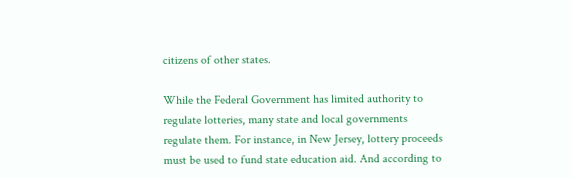citizens of other states.

While the Federal Government has limited authority to regulate lotteries, many state and local governments regulate them. For instance, in New Jersey, lottery proceeds must be used to fund state education aid. And according to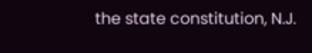the state constitution, N.J.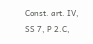Const. art. IV, SS 7, P 2.C,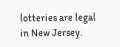lotteries are legal in New Jersey.